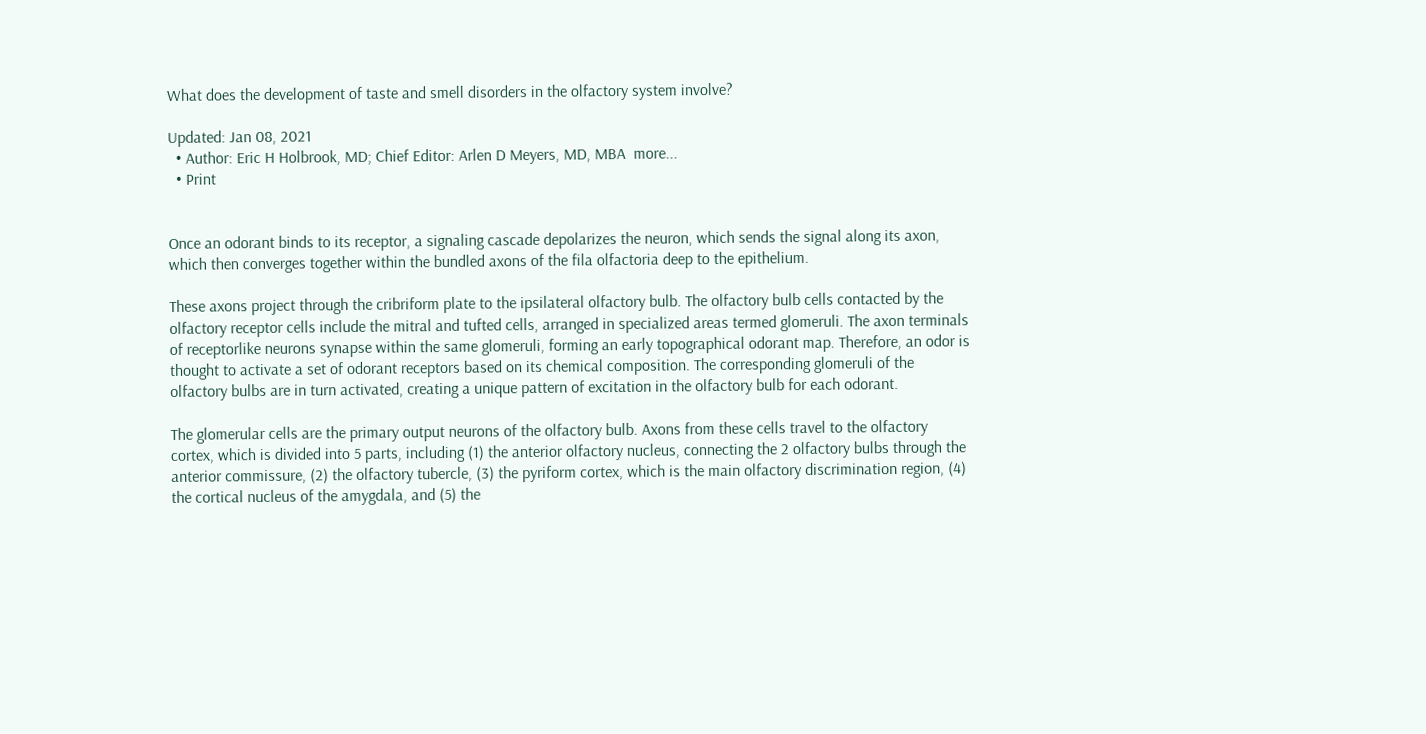What does the development of taste and smell disorders in the olfactory system involve?

Updated: Jan 08, 2021
  • Author: Eric H Holbrook, MD; Chief Editor: Arlen D Meyers, MD, MBA  more...
  • Print


Once an odorant binds to its receptor, a signaling cascade depolarizes the neuron, which sends the signal along its axon, which then converges together within the bundled axons of the fila olfactoria deep to the epithelium.

These axons project through the cribriform plate to the ipsilateral olfactory bulb. The olfactory bulb cells contacted by the olfactory receptor cells include the mitral and tufted cells, arranged in specialized areas termed glomeruli. The axon terminals of receptorlike neurons synapse within the same glomeruli, forming an early topographical odorant map. Therefore, an odor is thought to activate a set of odorant receptors based on its chemical composition. The corresponding glomeruli of the olfactory bulbs are in turn activated, creating a unique pattern of excitation in the olfactory bulb for each odorant.

The glomerular cells are the primary output neurons of the olfactory bulb. Axons from these cells travel to the olfactory cortex, which is divided into 5 parts, including (1) the anterior olfactory nucleus, connecting the 2 olfactory bulbs through the anterior commissure, (2) the olfactory tubercle, (3) the pyriform cortex, which is the main olfactory discrimination region, (4) the cortical nucleus of the amygdala, and (5) the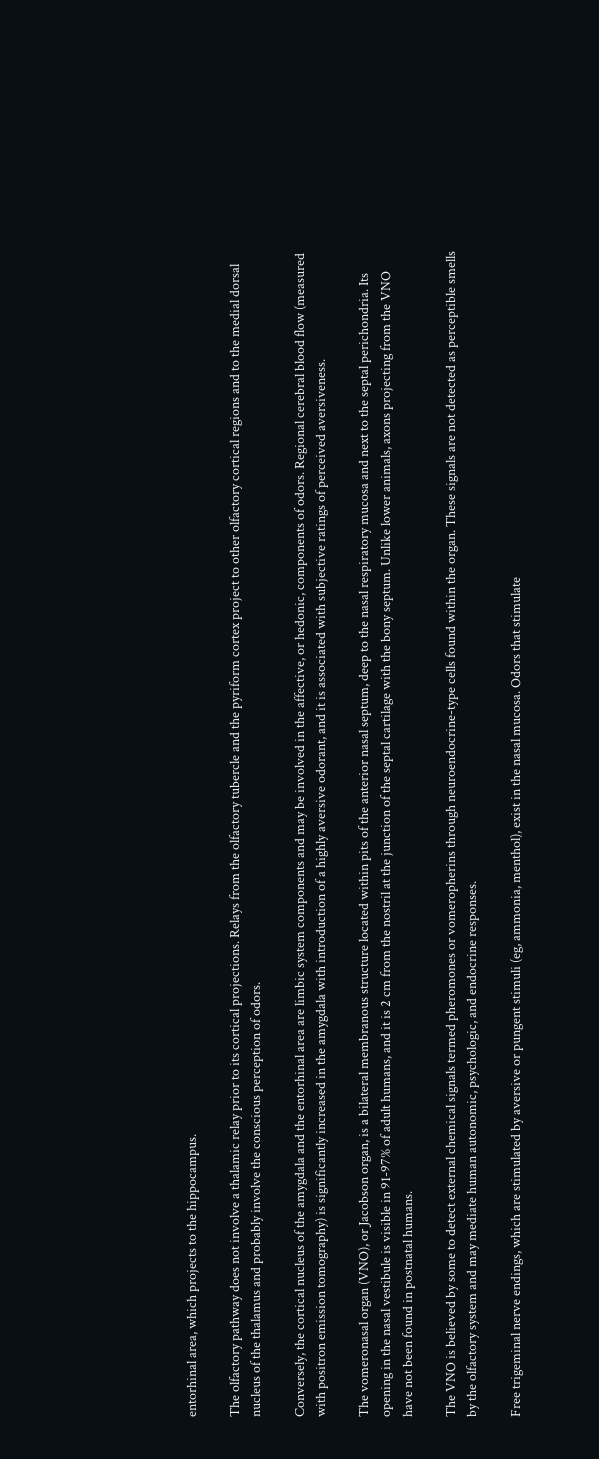entorhinal area, which projects to the hippocampus.

The olfactory pathway does not involve a thalamic relay prior to its cortical projections. Relays from the olfactory tubercle and the pyriform cortex project to other olfactory cortical regions and to the medial dorsal nucleus of the thalamus and probably involve the conscious perception of odors.

Conversely, the cortical nucleus of the amygdala and the entorhinal area are limbic system components and may be involved in the affective, or hedonic, components of odors. Regional cerebral blood flow (measured with positron emission tomography) is significantly increased in the amygdala with introduction of a highly aversive odorant, and it is associated with subjective ratings of perceived aversiveness.

The vomeronasal organ (VNO), or Jacobson organ, is a bilateral membranous structure located within pits of the anterior nasal septum, deep to the nasal respiratory mucosa and next to the septal perichondria. Its opening in the nasal vestibule is visible in 91-97% of adult humans, and it is 2 cm from the nostril at the junction of the septal cartilage with the bony septum. Unlike lower animals, axons projecting from the VNO have not been found in postnatal humans.

The VNO is believed by some to detect external chemical signals termed pheromones or vomeropherins through neuroendocrine-type cells found within the organ. These signals are not detected as perceptible smells by the olfactory system and may mediate human autonomic, psychologic, and endocrine responses.

Free trigeminal nerve endings, which are stimulated by aversive or pungent stimuli (eg, ammonia, menthol), exist in the nasal mucosa. Odors that stimulate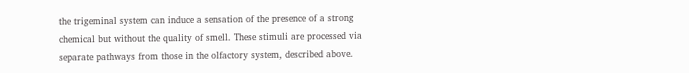the trigeminal system can induce a sensation of the presence of a strong chemical but without the quality of smell. These stimuli are processed via separate pathways from those in the olfactory system, described above.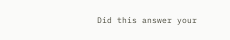Did this answer your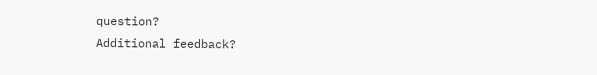question?
Additional feedback?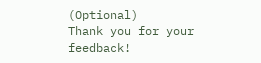(Optional)
Thank you for your feedback!